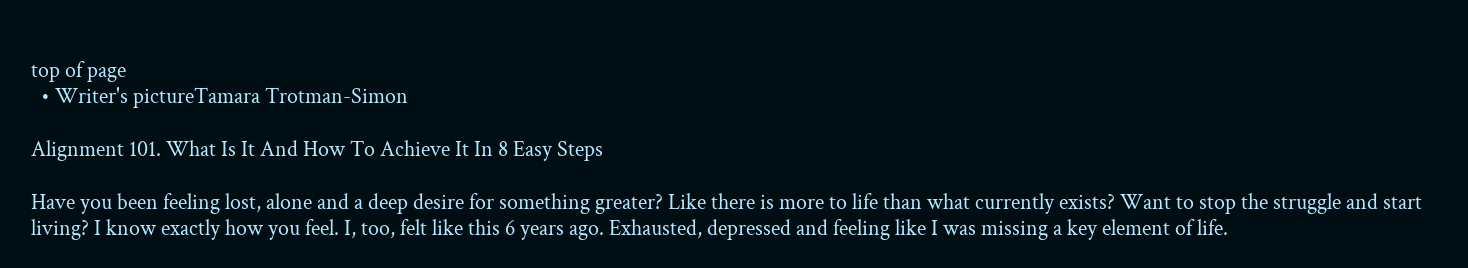top of page
  • Writer's pictureTamara Trotman-Simon

Alignment 101. What Is It And How To Achieve It In 8 Easy Steps

Have you been feeling lost, alone and a deep desire for something greater? Like there is more to life than what currently exists? Want to stop the struggle and start living? I know exactly how you feel. I, too, felt like this 6 years ago. Exhausted, depressed and feeling like I was missing a key element of life.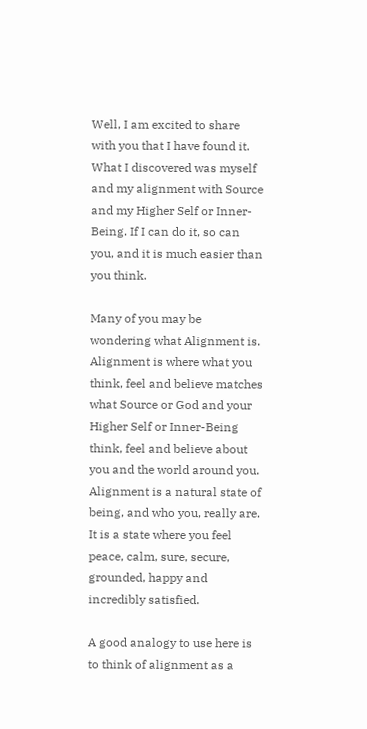Well, I am excited to share with you that I have found it. What I discovered was myself and my alignment with Source and my Higher Self or Inner-Being. If I can do it, so can you, and it is much easier than you think.

Many of you may be wondering what Alignment is. Alignment is where what you think, feel and believe matches what Source or God and your Higher Self or Inner-Being think, feel and believe about you and the world around you. Alignment is a natural state of being, and who you, really are. It is a state where you feel peace, calm, sure, secure, grounded, happy and incredibly satisfied.

A good analogy to use here is to think of alignment as a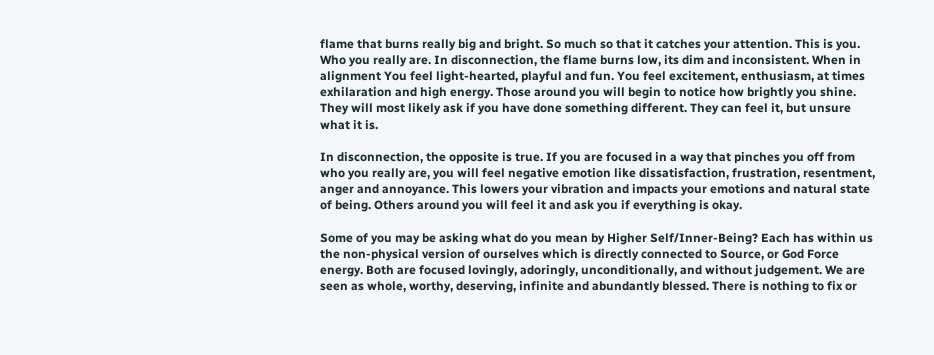flame that burns really big and bright. So much so that it catches your attention. This is you. Who you really are. In disconnection, the flame burns low, its dim and inconsistent. When in alignment You feel light-hearted, playful and fun. You feel excitement, enthusiasm, at times exhilaration and high energy. Those around you will begin to notice how brightly you shine. They will most likely ask if you have done something different. They can feel it, but unsure what it is.

In disconnection, the opposite is true. If you are focused in a way that pinches you off from who you really are, you will feel negative emotion like dissatisfaction, frustration, resentment, anger and annoyance. This lowers your vibration and impacts your emotions and natural state of being. Others around you will feel it and ask you if everything is okay.

Some of you may be asking what do you mean by Higher Self/Inner-Being? Each has within us the non-physical version of ourselves which is directly connected to Source, or God Force energy. Both are focused lovingly, adoringly, unconditionally, and without judgement. We are seen as whole, worthy, deserving, infinite and abundantly blessed. There is nothing to fix or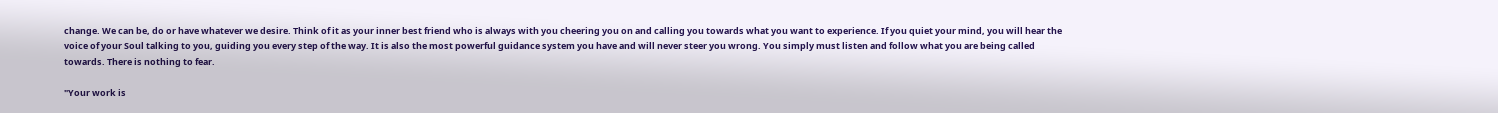change. We can be, do or have whatever we desire. Think of it as your inner best friend who is always with you cheering you on and calling you towards what you want to experience. If you quiet your mind, you will hear the voice of your Soul talking to you, guiding you every step of the way. It is also the most powerful guidance system you have and will never steer you wrong. You simply must listen and follow what you are being called towards. There is nothing to fear.

"Your work is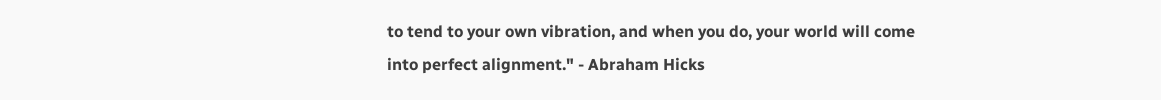to tend to your own vibration, and when you do, your world will come into perfect alignment." - Abraham Hicks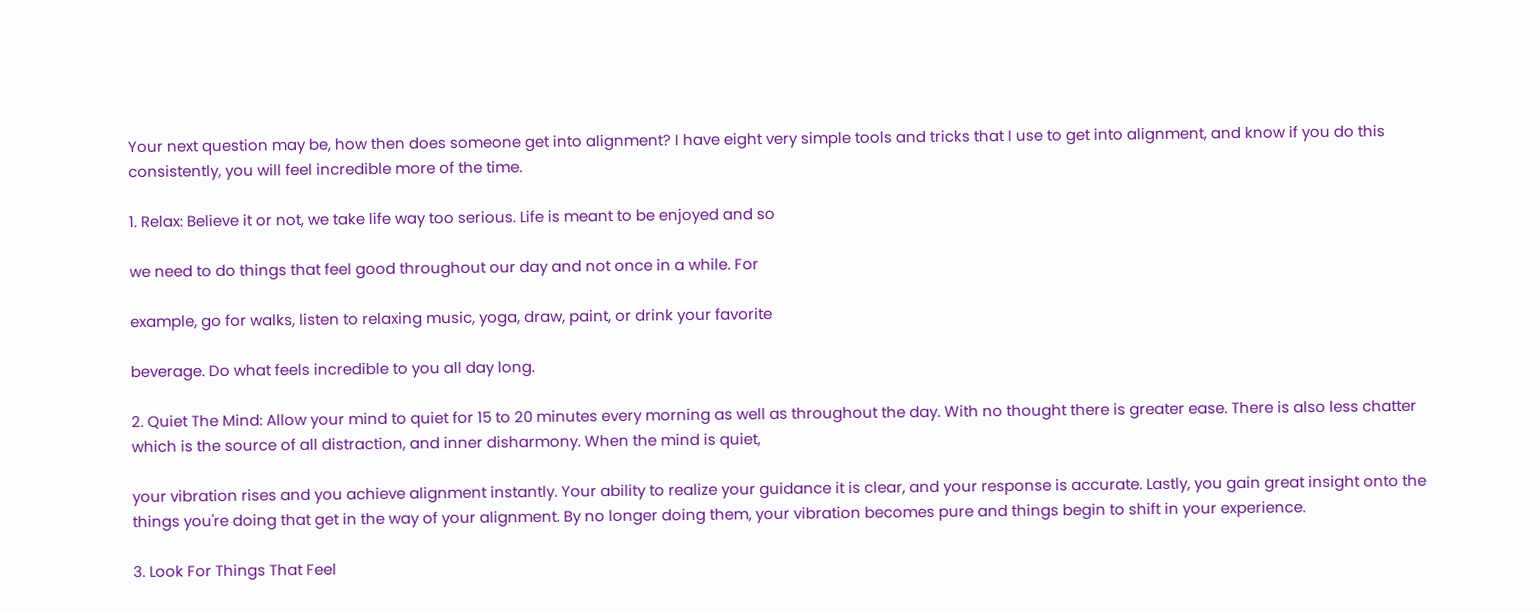Your next question may be, how then does someone get into alignment? I have eight very simple tools and tricks that I use to get into alignment, and know if you do this consistently, you will feel incredible more of the time.

1. Relax: Believe it or not, we take life way too serious. Life is meant to be enjoyed and so

we need to do things that feel good throughout our day and not once in a while. For

example, go for walks, listen to relaxing music, yoga, draw, paint, or drink your favorite

beverage. Do what feels incredible to you all day long.

2. Quiet The Mind: Allow your mind to quiet for 15 to 20 minutes every morning as well as throughout the day. With no thought there is greater ease. There is also less chatter which is the source of all distraction, and inner disharmony. When the mind is quiet,

your vibration rises and you achieve alignment instantly. Your ability to realize your guidance it is clear, and your response is accurate. Lastly, you gain great insight onto the things you're doing that get in the way of your alignment. By no longer doing them, your vibration becomes pure and things begin to shift in your experience.

3. Look For Things That Feel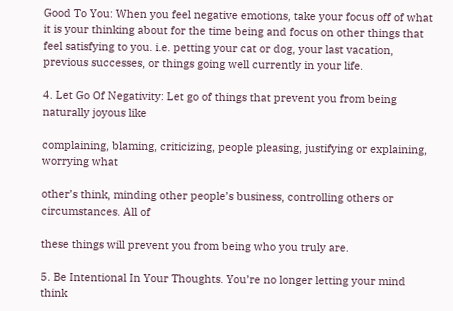Good To You: When you feel negative emotions, take your focus off of what it is your thinking about for the time being and focus on other things that feel satisfying to you. i.e. petting your cat or dog, your last vacation, previous successes, or things going well currently in your life.

4. Let Go Of Negativity: Let go of things that prevent you from being naturally joyous like

complaining, blaming, criticizing, people pleasing, justifying or explaining, worrying what

other’s think, minding other people’s business, controlling others or circumstances. All of

these things will prevent you from being who you truly are.

5. Be Intentional In Your Thoughts. You’re no longer letting your mind think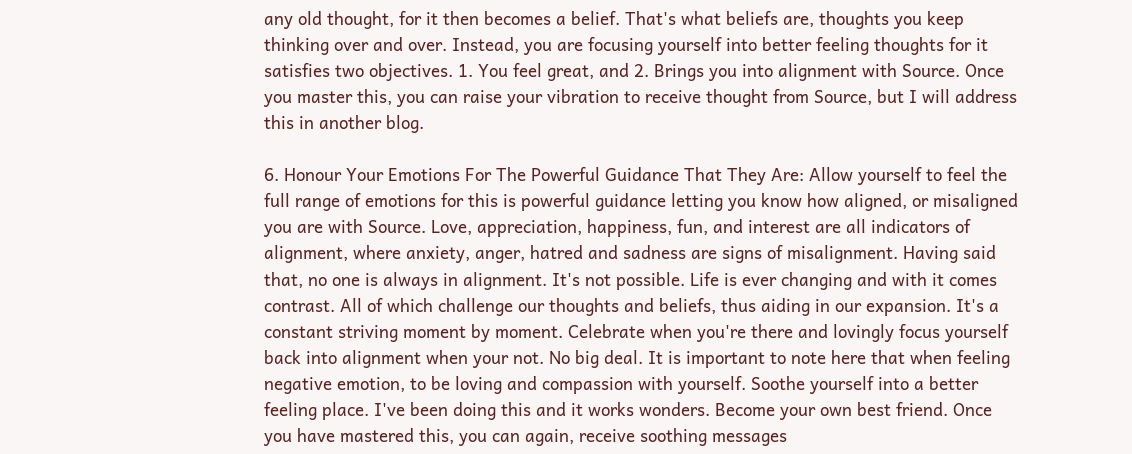any old thought, for it then becomes a belief. That's what beliefs are, thoughts you keep thinking over and over. Instead, you are focusing yourself into better feeling thoughts for it satisfies two objectives. 1. You feel great, and 2. Brings you into alignment with Source. Once you master this, you can raise your vibration to receive thought from Source, but I will address this in another blog.

6. Honour Your Emotions For The Powerful Guidance That They Are: Allow yourself to feel the full range of emotions for this is powerful guidance letting you know how aligned, or misaligned you are with Source. Love, appreciation, happiness, fun, and interest are all indicators of alignment, where anxiety, anger, hatred and sadness are signs of misalignment. Having said that, no one is always in alignment. It's not possible. Life is ever changing and with it comes contrast. All of which challenge our thoughts and beliefs, thus aiding in our expansion. It's a constant striving moment by moment. Celebrate when you're there and lovingly focus yourself back into alignment when your not. No big deal. It is important to note here that when feeling negative emotion, to be loving and compassion with yourself. Soothe yourself into a better feeling place. I've been doing this and it works wonders. Become your own best friend. Once you have mastered this, you can again, receive soothing messages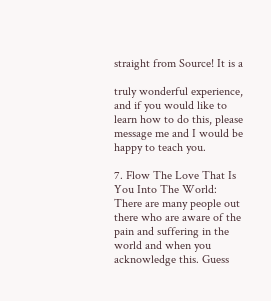straight from Source! It is a

truly wonderful experience, and if you would like to learn how to do this, please message me and I would be happy to teach you.

7. Flow The Love That Is You Into The World: There are many people out there who are aware of the pain and suffering in the world and when you acknowledge this. Guess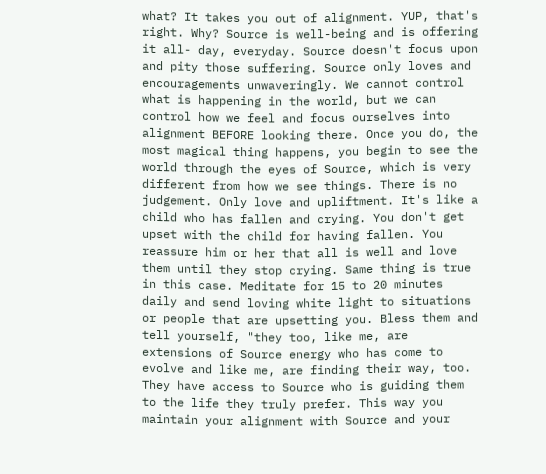what? It takes you out of alignment. YUP, that's right. Why? Source is well-being and is offering it all- day, everyday. Source doesn't focus upon and pity those suffering. Source only loves and encouragements unwaveringly. We cannot control what is happening in the world, but we can control how we feel and focus ourselves into alignment BEFORE looking there. Once you do, the most magical thing happens, you begin to see the world through the eyes of Source, which is very different from how we see things. There is no judgement. Only love and upliftment. It's like a child who has fallen and crying. You don't get upset with the child for having fallen. You reassure him or her that all is well and love them until they stop crying. Same thing is true in this case. Meditate for 15 to 20 minutes daily and send loving white light to situations or people that are upsetting you. Bless them and tell yourself, "they too, like me, are extensions of Source energy who has come to evolve and like me, are finding their way, too. They have access to Source who is guiding them to the life they truly prefer. This way you maintain your alignment with Source and your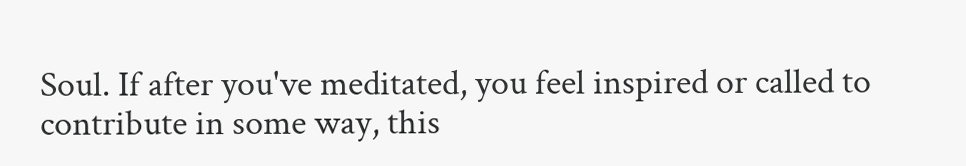Soul. If after you've meditated, you feel inspired or called to contribute in some way, this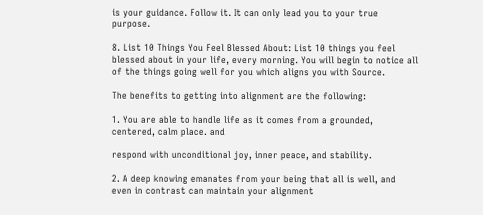is your guidance. Follow it. It can only lead you to your true purpose.

8. List 10 Things You Feel Blessed About: List 10 things you feel blessed about in your life, every morning. You will begin to notice all of the things going well for you which aligns you with Source.

The benefits to getting into alignment are the following:

1. You are able to handle life as it comes from a grounded, centered, calm place. and

respond with unconditional joy, inner peace, and stability.

2. A deep knowing emanates from your being that all is well, and even in contrast can maintain your alignment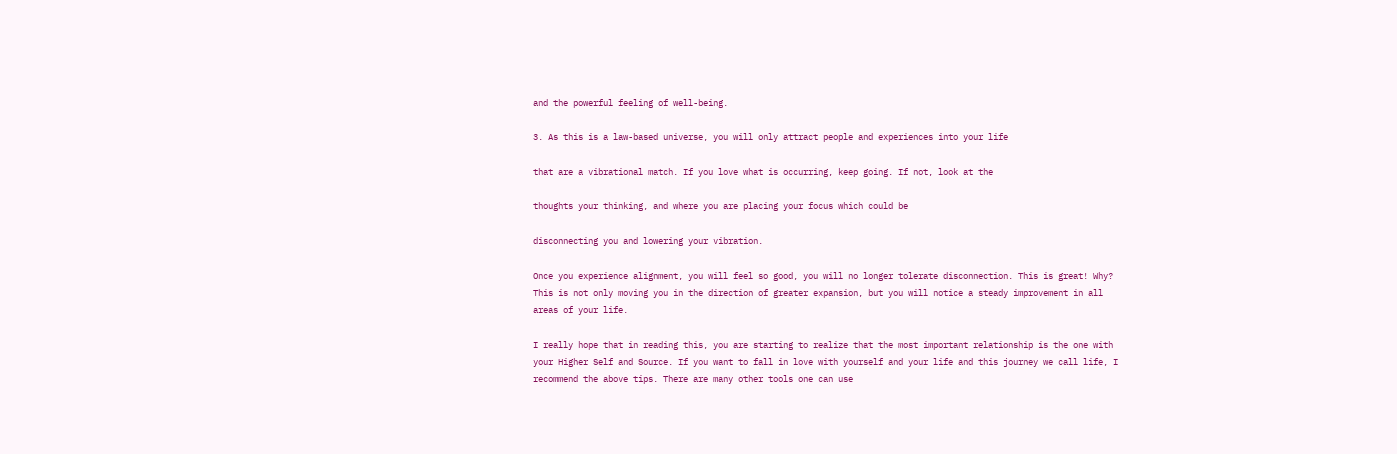and the powerful feeling of well-being.

3. As this is a law-based universe, you will only attract people and experiences into your life

that are a vibrational match. If you love what is occurring, keep going. If not, look at the

thoughts your thinking, and where you are placing your focus which could be

disconnecting you and lowering your vibration.

Once you experience alignment, you will feel so good, you will no longer tolerate disconnection. This is great! Why? This is not only moving you in the direction of greater expansion, but you will notice a steady improvement in all areas of your life.

I really hope that in reading this, you are starting to realize that the most important relationship is the one with your Higher Self and Source. If you want to fall in love with yourself and your life and this journey we call life, I recommend the above tips. There are many other tools one can use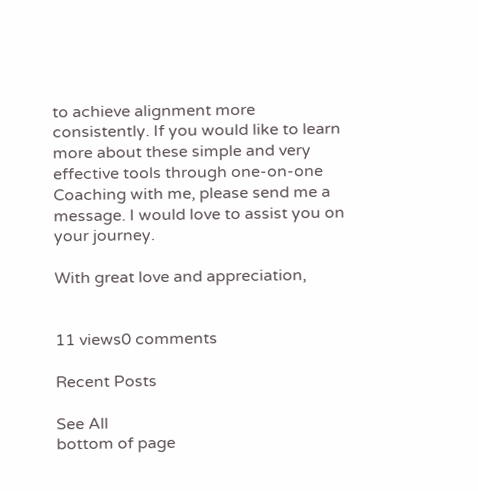to achieve alignment more consistently. If you would like to learn more about these simple and very effective tools through one-on-one Coaching with me, please send me a message. I would love to assist you on your journey.

With great love and appreciation,


11 views0 comments

Recent Posts

See All
bottom of page